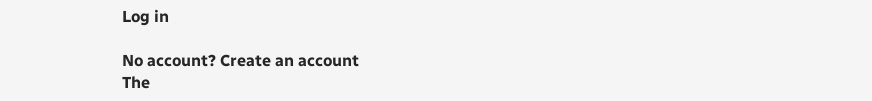Log in

No account? Create an account
The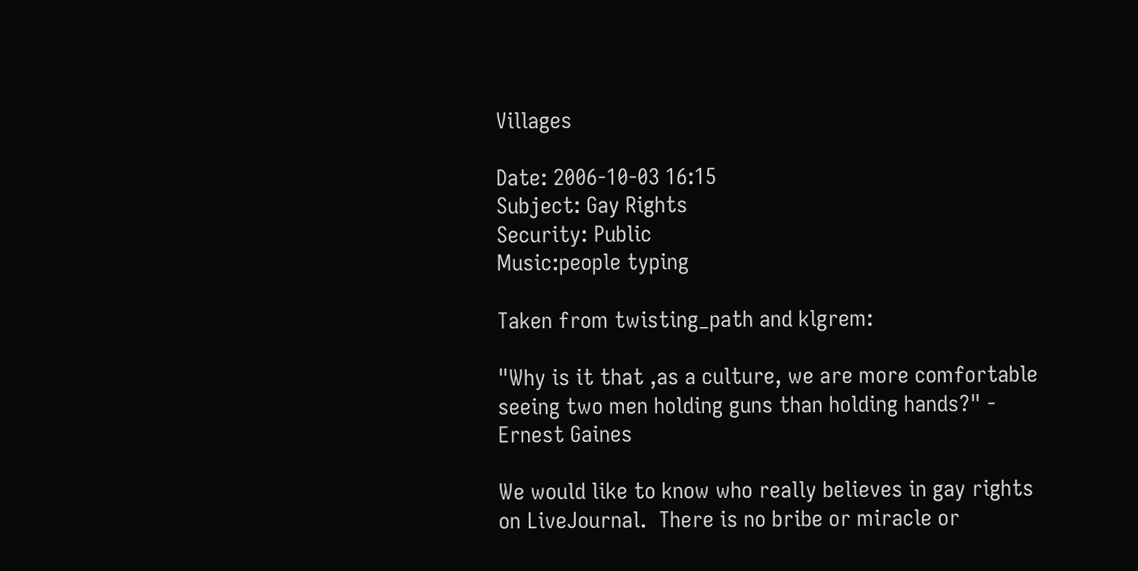Villages

Date: 2006-10-03 16:15
Subject: Gay Rights
Security: Public
Music:people typing

Taken from twisting_path and klgrem:

"Why is it that ,as a culture, we are more comfortable seeing two men holding guns than holding hands?" - Ernest Gaines

We would like to know who really believes in gay rights on LiveJournal.  There is no bribe or miracle or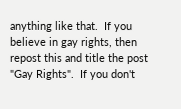anything like that.  If you believe in gay rights, then repost this and title the post "Gay Rights".  If you don't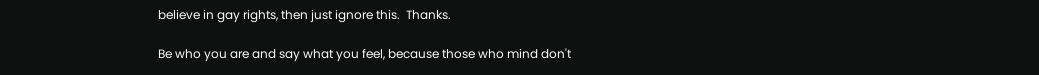believe in gay rights, then just ignore this.  Thanks.

Be who you are and say what you feel, because those who mind don't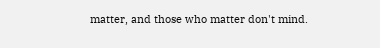matter, and those who matter don't mind.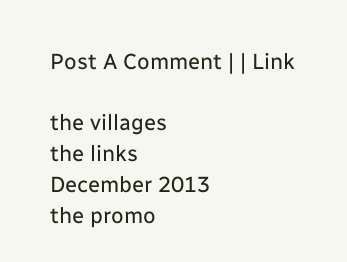Post A Comment | | Link

the villages
the links
December 2013
the promo